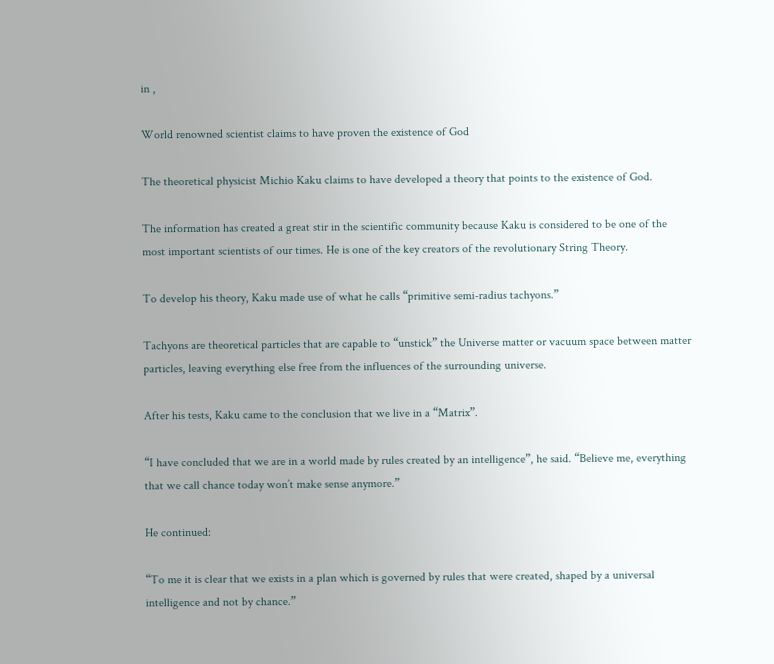in ,

World renowned scientist claims to have proven the existence of God

The theoretical physicist Michio Kaku claims to have developed a theory that points to the existence of God.

The information has created a great stir in the scientific community because Kaku is considered to be one of the most important scientists of our times. He is one of the key creators of the revolutionary String Theory.

To develop his theory, Kaku made use of what he calls “primitive semi-radius tachyons.”

Tachyons are theoretical particles that are capable to “unstick” the Universe matter or vacuum space between matter particles, leaving everything else free from the influences of the surrounding universe.

After his tests, Kaku came to the conclusion that we live in a “Matrix”.

“I have concluded that we are in a world made by rules created by an intelligence”, he said. “Believe me, everything that we call chance today won’t make sense anymore.”

He continued:

“To me it is clear that we exists in a plan which is governed by rules that were created, shaped by a universal intelligence and not by chance.”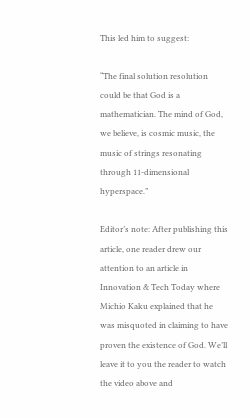This led him to suggest:

“The final solution resolution could be that God is a mathematician. The mind of God, we believe, is cosmic music, the music of strings resonating through 11-dimensional hyperspace.”

Editor’s note: After publishing this article, one reader drew our attention to an article in Innovation & Tech Today where Michio Kaku explained that he was misquoted in claiming to have proven the existence of God. We’ll leave it to you the reader to watch the video above and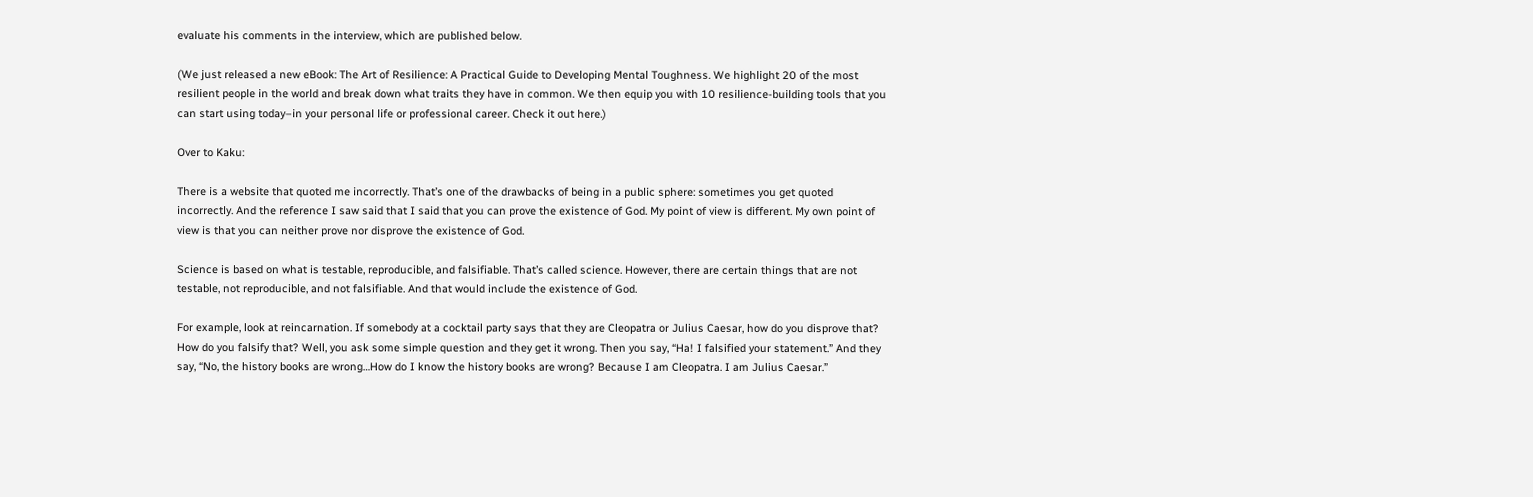evaluate his comments in the interview, which are published below.

(We just released a new eBook: The Art of Resilience: A Practical Guide to Developing Mental Toughness. We highlight 20 of the most resilient people in the world and break down what traits they have in common. We then equip you with 10 resilience-building tools that you can start using today–in your personal life or professional career. Check it out here.)

Over to Kaku:

There is a website that quoted me incorrectly. That’s one of the drawbacks of being in a public sphere: sometimes you get quoted incorrectly. And the reference I saw said that I said that you can prove the existence of God. My point of view is different. My own point of view is that you can neither prove nor disprove the existence of God.

Science is based on what is testable, reproducible, and falsifiable. That’s called science. However, there are certain things that are not testable, not reproducible, and not falsifiable. And that would include the existence of God.

For example, look at reincarnation. If somebody at a cocktail party says that they are Cleopatra or Julius Caesar, how do you disprove that? How do you falsify that? Well, you ask some simple question and they get it wrong. Then you say, “Ha! I falsified your statement.” And they say, “No, the history books are wrong…How do I know the history books are wrong? Because I am Cleopatra. I am Julius Caesar.”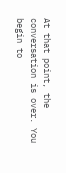At that point, the conversation is over. You begin to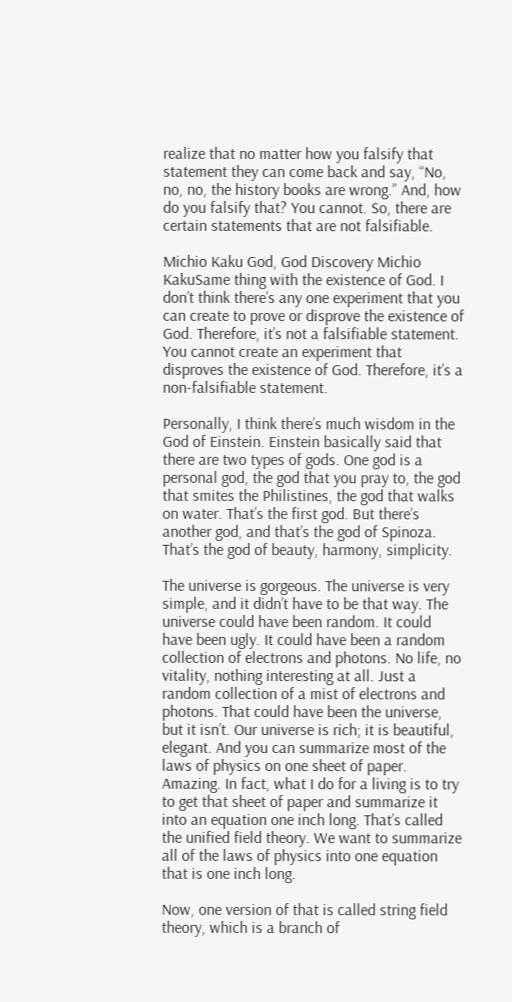realize that no matter how you falsify that statement they can come back and say, “No, no, no, the history books are wrong.” And, how do you falsify that? You cannot. So, there are certain statements that are not falsifiable.

Michio Kaku God, God Discovery Michio KakuSame thing with the existence of God. I don’t think there’s any one experiment that you can create to prove or disprove the existence of God. Therefore, it’s not a falsifiable statement. You cannot create an experiment that disproves the existence of God. Therefore, it’s a non-falsifiable statement.

Personally, I think there’s much wisdom in the God of Einstein. Einstein basically said that there are two types of gods. One god is a personal god, the god that you pray to, the god that smites the Philistines, the god that walks on water. That’s the first god. But there’s another god, and that’s the god of Spinoza. That’s the god of beauty, harmony, simplicity.

The universe is gorgeous. The universe is very simple, and it didn’t have to be that way. The universe could have been random. It could have been ugly. It could have been a random collection of electrons and photons. No life, no vitality, nothing interesting at all. Just a random collection of a mist of electrons and photons. That could have been the universe, but it isn’t. Our universe is rich; it is beautiful, elegant. And you can summarize most of the laws of physics on one sheet of paper. Amazing. In fact, what I do for a living is to try to get that sheet of paper and summarize it into an equation one inch long. That’s called the unified field theory. We want to summarize all of the laws of physics into one equation that is one inch long.

Now, one version of that is called string field theory, which is a branch of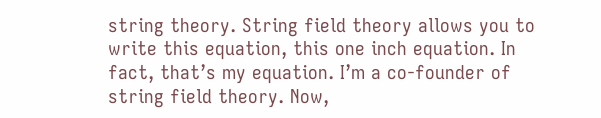string theory. String field theory allows you to write this equation, this one inch equation. In fact, that’s my equation. I’m a co-founder of string field theory. Now,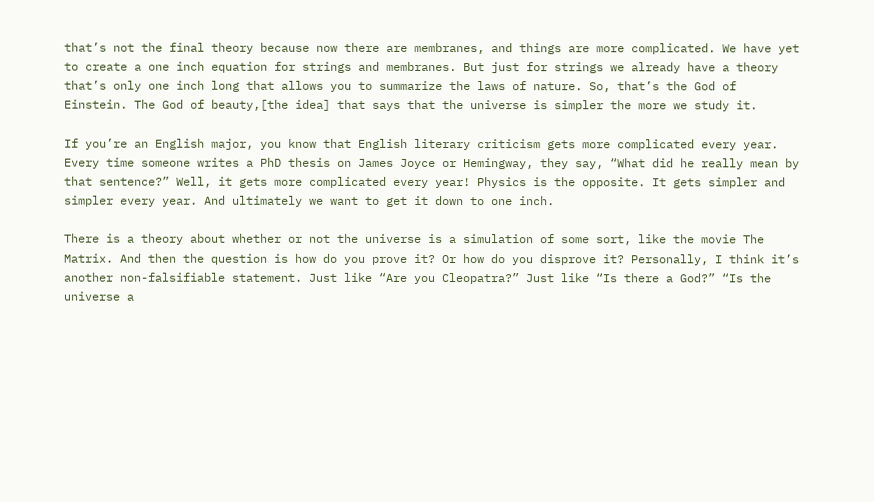that’s not the final theory because now there are membranes, and things are more complicated. We have yet to create a one inch equation for strings and membranes. But just for strings we already have a theory that’s only one inch long that allows you to summarize the laws of nature. So, that’s the God of Einstein. The God of beauty,[the idea] that says that the universe is simpler the more we study it.

If you’re an English major, you know that English literary criticism gets more complicated every year. Every time someone writes a PhD thesis on James Joyce or Hemingway, they say, “What did he really mean by that sentence?” Well, it gets more complicated every year! Physics is the opposite. It gets simpler and simpler every year. And ultimately we want to get it down to one inch.

There is a theory about whether or not the universe is a simulation of some sort, like the movie The Matrix. And then the question is how do you prove it? Or how do you disprove it? Personally, I think it’s another non-falsifiable statement. Just like “Are you Cleopatra?” Just like “Is there a God?” “Is the universe a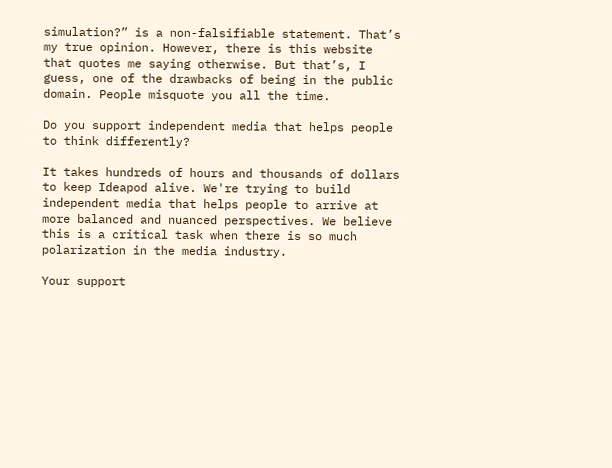simulation?” is a non-falsifiable statement. That’s my true opinion. However, there is this website that quotes me saying otherwise. But that’s, I guess, one of the drawbacks of being in the public domain. People misquote you all the time.

Do you support independent media that helps people to think differently?

It takes hundreds of hours and thousands of dollars to keep Ideapod alive. We're trying to build independent media that helps people to arrive at more balanced and nuanced perspectives. We believe this is a critical task when there is so much polarization in the media industry.

Your support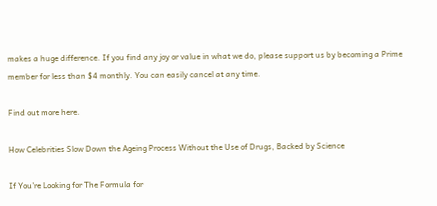makes a huge difference. If you find any joy or value in what we do, please support us by becoming a Prime member for less than $4 monthly. You can easily cancel at any time.

Find out more here.

How Celebrities Slow Down the Ageing Process Without the Use of Drugs, Backed by Science

If You’re Looking for The Formula for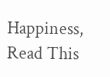Happiness, Read This